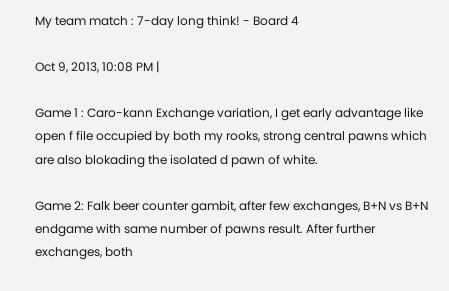My team match : 7-day long think! - Board 4

Oct 9, 2013, 10:08 PM |

Game 1 : Caro-kann Exchange variation, I get early advantage like open f file occupied by both my rooks, strong central pawns which are also blokading the isolated d pawn of white.

Game 2: Falk beer counter gambit, after few exchanges, B+N vs B+N endgame with same number of pawns result. After further exchanges, both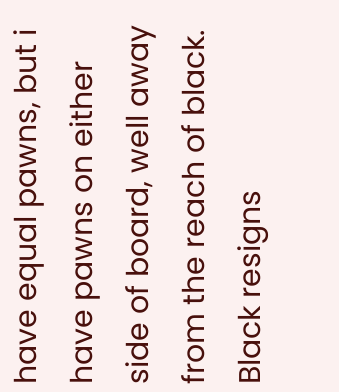have equal pawns, but i have pawns on either side of board, well away from the reach of black. Black resigns